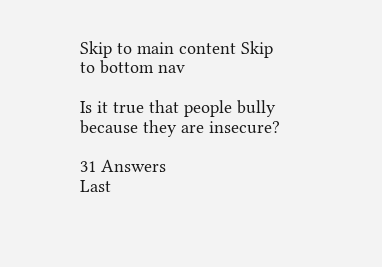Skip to main content Skip to bottom nav

Is it true that people bully because they are insecure?

31 Answers
Last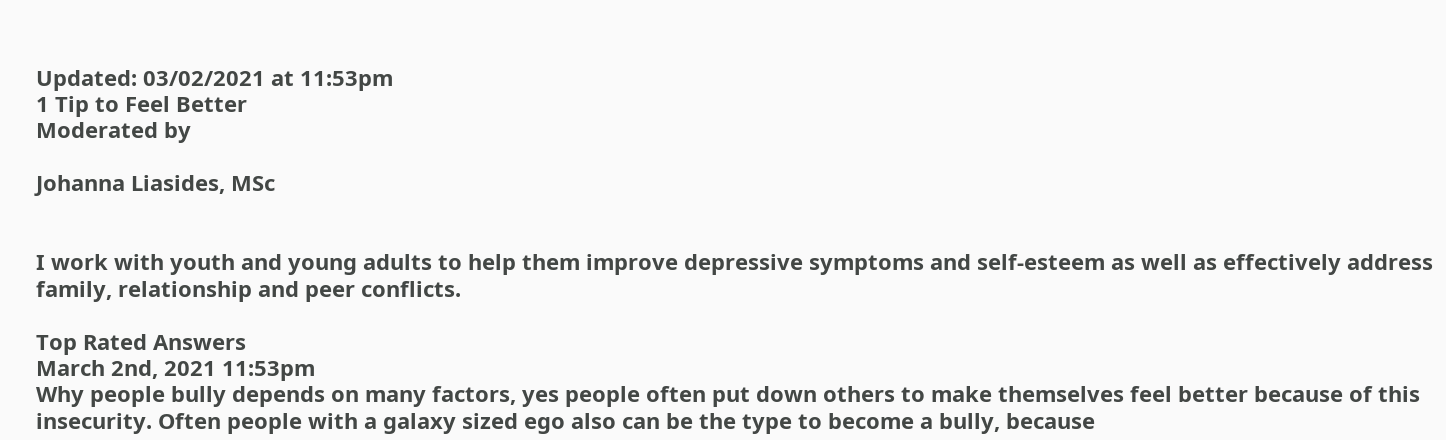Updated: 03/02/2021 at 11:53pm
1 Tip to Feel Better
Moderated by

Johanna Liasides, MSc


I work with youth and young adults to help them improve depressive symptoms and self-esteem as well as effectively address family, relationship and peer conflicts.

Top Rated Answers
March 2nd, 2021 11:53pm
Why people bully depends on many factors, yes people often put down others to make themselves feel better because of this insecurity. Often people with a galaxy sized ego also can be the type to become a bully, because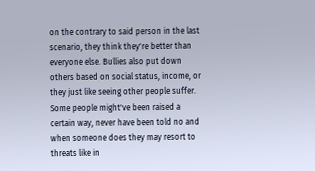on the contrary to said person in the last scenario, they think they're better than everyone else. Bullies also put down others based on social status, income, or they just like seeing other people suffer. Some people might've been raised a certain way, never have been told no and when someone does they may resort to threats like in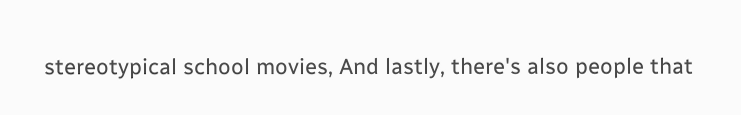stereotypical school movies, And lastly, there's also people that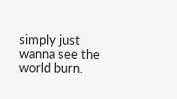simply just wanna see the world burn.